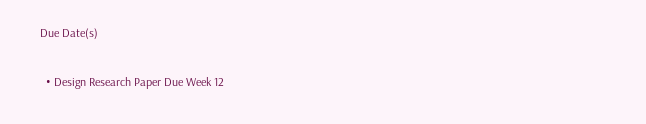Due Date(s)

  • Design Research Paper Due Week 12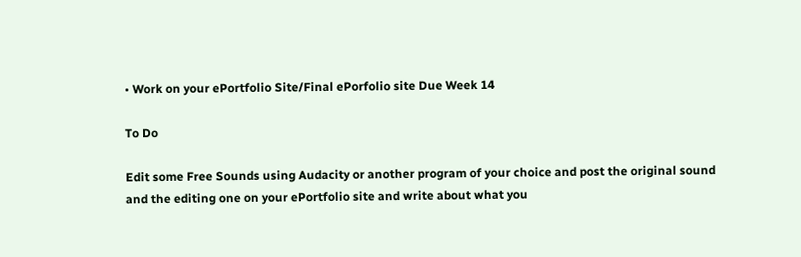• Work on your ePortfolio Site/Final ePorfolio site Due Week 14

To Do

Edit some Free Sounds using Audacity or another program of your choice and post the original sound and the editing one on your ePortfolio site and write about what you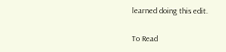learned doing this edit.

To Read